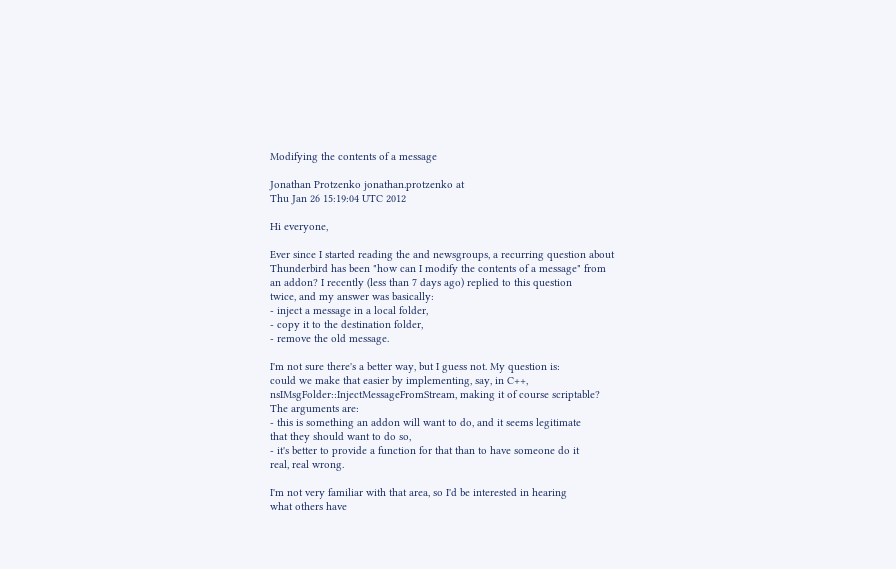Modifying the contents of a message

Jonathan Protzenko jonathan.protzenko at
Thu Jan 26 15:19:04 UTC 2012

Hi everyone,

Ever since I started reading the and newsgroups, a recurring question about
Thunderbird has been "how can I modify the contents of a message" from
an addon? I recently (less than 7 days ago) replied to this question
twice, and my answer was basically:
- inject a message in a local folder,
- copy it to the destination folder,
- remove the old message.

I'm not sure there's a better way, but I guess not. My question is:
could we make that easier by implementing, say, in C++,
nsIMsgFolder::InjectMessageFromStream, making it of course scriptable?
The arguments are:
- this is something an addon will want to do, and it seems legitimate
that they should want to do so,
- it's better to provide a function for that than to have someone do it
real, real wrong.

I'm not very familiar with that area, so I'd be interested in hearing
what others have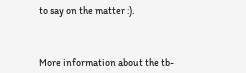to say on the matter :).



More information about the tb-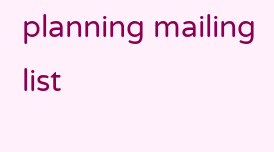planning mailing list